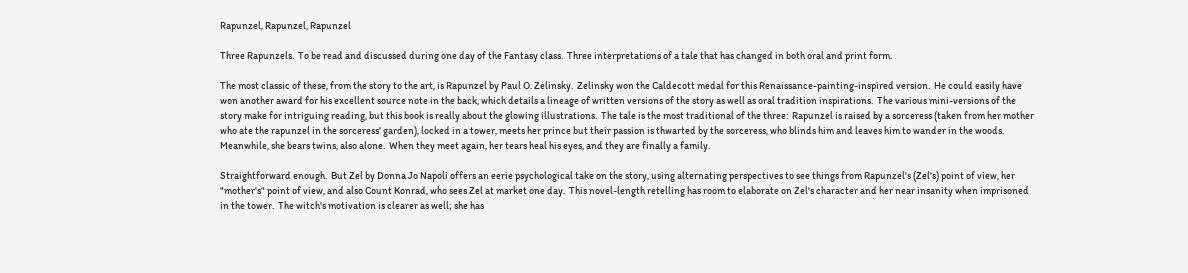Rapunzel, Rapunzel, Rapunzel

Three Rapunzels.  To be read and discussed during one day of the Fantasy class.  Three interpretations of a tale that has changed in both oral and print form.

The most classic of these, from the story to the art, is Rapunzel by Paul O. Zelinsky.  Zelinsky won the Caldecott medal for this Renaissance-painting-inspired version.  He could easily have won another award for his excellent source note in the back, which details a lineage of written versions of the story as well as oral tradition inspirations.  The various mini-versions of the story make for intriguing reading, but this book is really about the glowing illustrations.  The tale is the most traditional of the three:  Rapunzel is raised by a sorceress (taken from her mother who ate the rapunzel in the sorceress' garden), locked in a tower, meets her prince but their passion is thwarted by the sorceress, who blinds him and leaves him to wander in the woods.  Meanwhile, she bears twins, also alone.  When they meet again, her tears heal his eyes, and they are finally a family.

Straightforward enough.  But Zel by Donna Jo Napoli offers an eerie psychological take on the story, using alternating perspectives to see things from Rapunzel's (Zel's) point of view, her "mother's" point of view, and also Count Konrad, who sees Zel at market one day.  This novel-length retelling has room to elaborate on Zel's character and her near insanity when imprisoned in the tower.  The witch's motivation is clearer as well; she has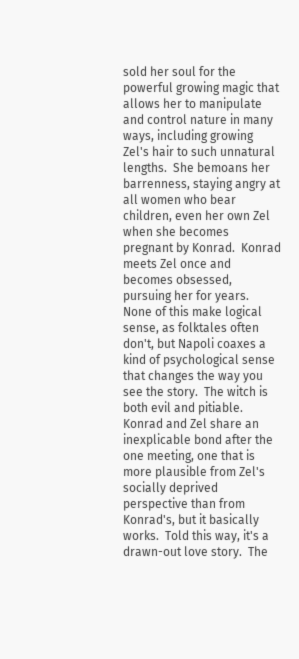sold her soul for the powerful growing magic that allows her to manipulate and control nature in many ways, including growing Zel's hair to such unnatural lengths.  She bemoans her barrenness, staying angry at all women who bear children, even her own Zel when she becomes pregnant by Konrad.  Konrad meets Zel once and becomes obsessed, pursuing her for years.  None of this make logical sense, as folktales often don't, but Napoli coaxes a kind of psychological sense that changes the way you see the story.  The witch is both evil and pitiable.  Konrad and Zel share an inexplicable bond after the one meeting, one that is more plausible from Zel's socially deprived perspective than from Konrad's, but it basically works.  Told this way, it's a drawn-out love story.  The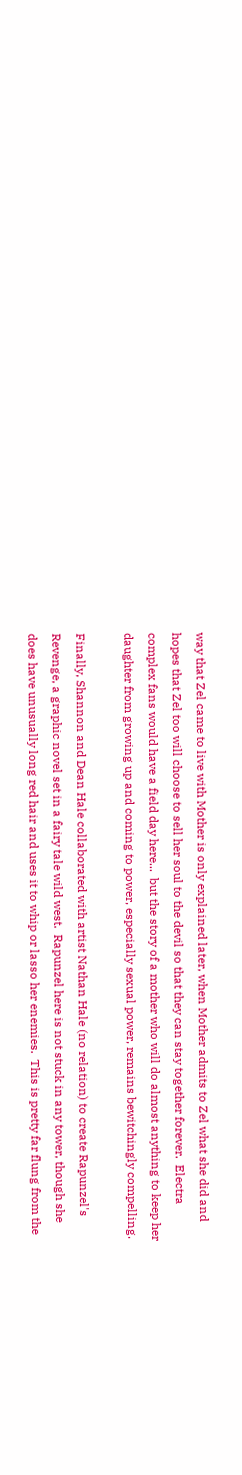way that Zel came to live with Mother is only explained later, when Mother admits to Zel what she did and hopes that Zel too will choose to sell her soul to the devil so that they can stay together forever.  Electra complex fans would have a field day here...  but the story of a mother who will do almost anything to keep her daughter from growing up and coming to power, especially sexual power, remains bewitchingly compelling.

Finally, Shannon and Dean Hale collaborated with artist Nathan Hale (no relation) to create Rapunzel's Revenge, a graphic novel set in a fairy tale wild west.  Rapunzel here is not stuck in any tower, though she does have unusually long red hair and uses it to whip or lasso her enemies.  This is pretty far flung from the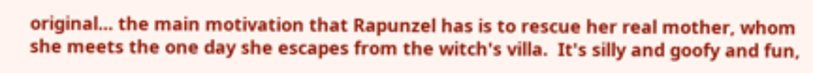original... the main motivation that Rapunzel has is to rescue her real mother, whom she meets the one day she escapes from the witch's villa.  It's silly and goofy and fun,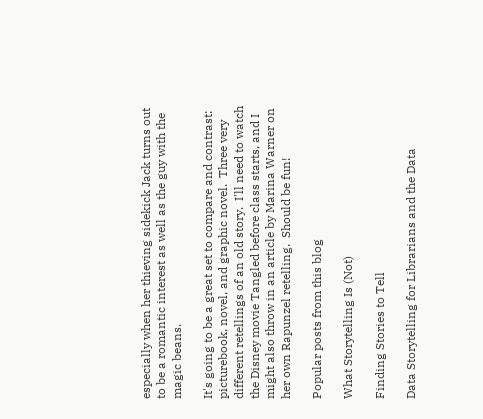especially when her thieving sidekick Jack turns out to be a romantic interest as well as the guy with the magic beans.

It's going to be a great set to compare and contrast:  picturebook, novel, and graphic novel.  Three very different retellings of an old story.  I'll need to watch the Disney movie Tangled before class starts, and I might also throw in an article by Marina Warner on her own Rapunzel retelling.  Should be fun!

Popular posts from this blog

What Storytelling Is (Not)

Finding Stories to Tell

Data Storytelling for Librarians and the Data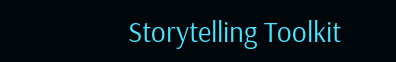Storytelling Toolkit